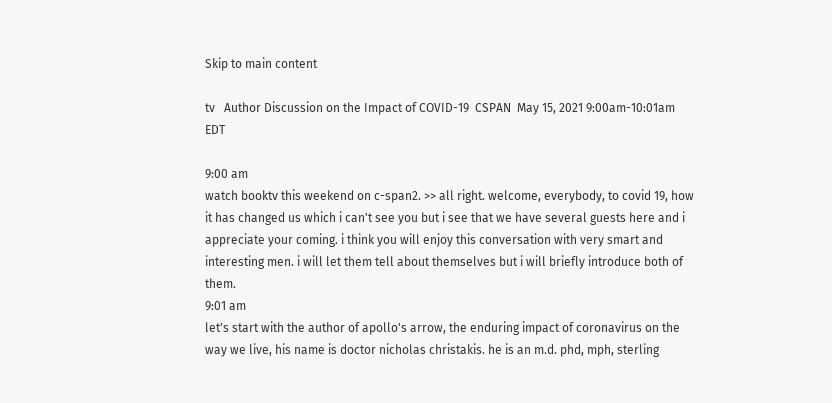Skip to main content

tv   Author Discussion on the Impact of COVID-19  CSPAN  May 15, 2021 9:00am-10:01am EDT

9:00 am
watch booktv this weekend on c-span2. >> all right. welcome, everybody, to covid 19, how it has changed us which i can't see you but i see that we have several guests here and i appreciate your coming. i think you will enjoy this conversation with very smart and interesting men. i will let them tell about themselves but i will briefly introduce both of them.
9:01 am
let's start with the author of apollo's arrow, the enduring impact of coronavirus on the way we live, his name is doctor nicholas christakis. he is an m.d. phd, mph, sterling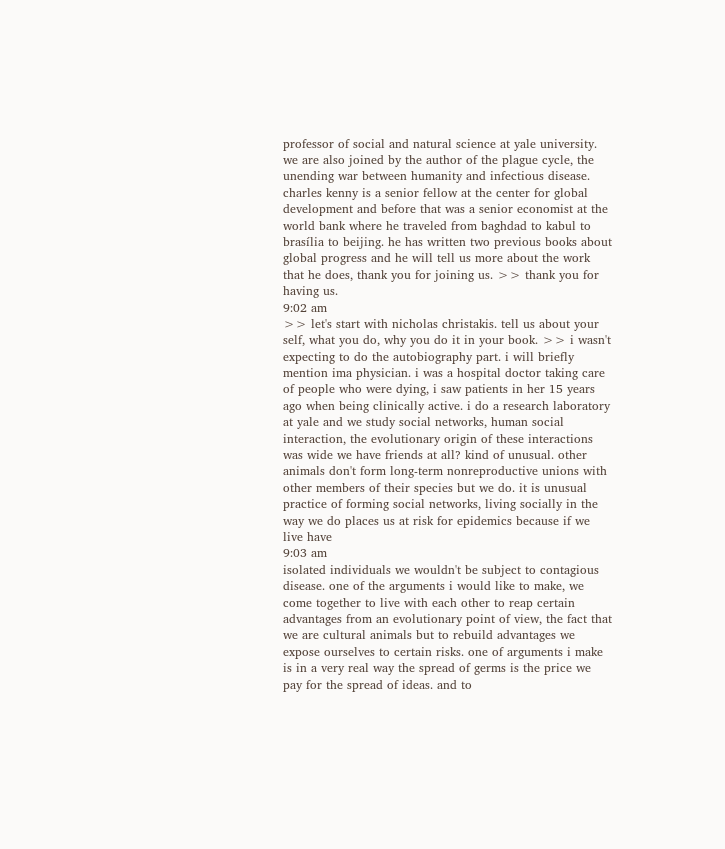professor of social and natural science at yale university. we are also joined by the author of the plague cycle, the unending war between humanity and infectious disease. charles kenny is a senior fellow at the center for global development and before that was a senior economist at the world bank where he traveled from baghdad to kabul to brasília to beijing. he has written two previous books about global progress and he will tell us more about the work that he does, thank you for joining us. >> thank you for having us.
9:02 am
>> let's start with nicholas christakis. tell us about your self, what you do, why you do it in your book. >> i wasn't expecting to do the autobiography part. i will briefly mention ima physician. i was a hospital doctor taking care of people who were dying, i saw patients in her 15 years ago when being clinically active. i do a research laboratory at yale and we study social networks, human social interaction, the evolutionary origin of these interactions was wide we have friends at all? kind of unusual. other animals don't form long-term nonreproductive unions with other members of their species but we do. it is unusual practice of forming social networks, living socially in the way we do places us at risk for epidemics because if we live have
9:03 am
isolated individuals we wouldn't be subject to contagious disease. one of the arguments i would like to make, we come together to live with each other to reap certain advantages from an evolutionary point of view, the fact that we are cultural animals but to rebuild advantages we expose ourselves to certain risks. one of arguments i make is in a very real way the spread of germs is the price we pay for the spread of ideas. and to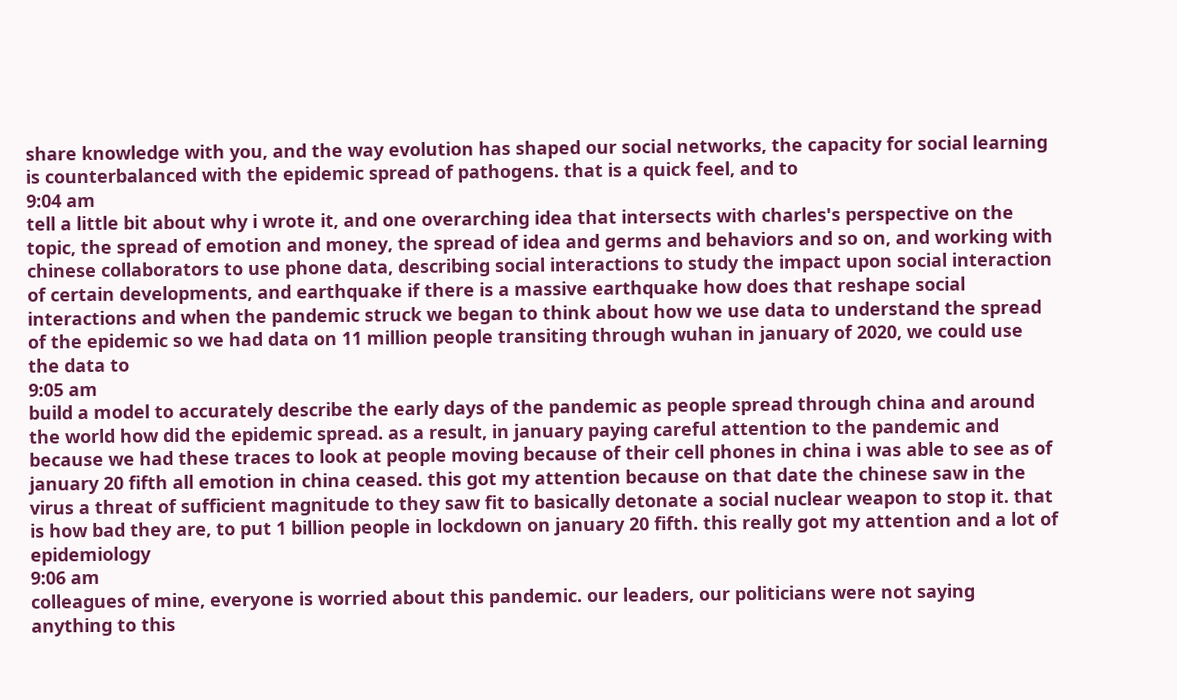share knowledge with you, and the way evolution has shaped our social networks, the capacity for social learning is counterbalanced with the epidemic spread of pathogens. that is a quick feel, and to
9:04 am
tell a little bit about why i wrote it, and one overarching idea that intersects with charles's perspective on the topic, the spread of emotion and money, the spread of idea and germs and behaviors and so on, and working with chinese collaborators to use phone data, describing social interactions to study the impact upon social interaction of certain developments, and earthquake if there is a massive earthquake how does that reshape social interactions and when the pandemic struck we began to think about how we use data to understand the spread of the epidemic so we had data on 11 million people transiting through wuhan in january of 2020, we could use the data to
9:05 am
build a model to accurately describe the early days of the pandemic as people spread through china and around the world how did the epidemic spread. as a result, in january paying careful attention to the pandemic and because we had these traces to look at people moving because of their cell phones in china i was able to see as of january 20 fifth all emotion in china ceased. this got my attention because on that date the chinese saw in the virus a threat of sufficient magnitude to they saw fit to basically detonate a social nuclear weapon to stop it. that is how bad they are, to put 1 billion people in lockdown on january 20 fifth. this really got my attention and a lot of epidemiology
9:06 am
colleagues of mine, everyone is worried about this pandemic. our leaders, our politicians were not saying anything to this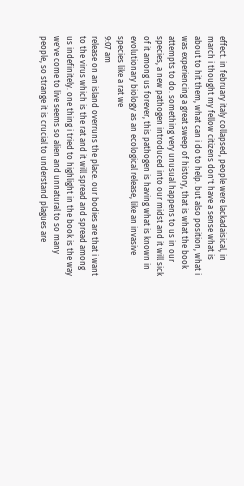effect. in february italy collapsed, people were lackadaisical, in march i thought my fellow citizens don't have a sense what is about to hit them, what can i do to help. but also position, what i was experiencing a great sweep of history, that is what the book attempts to do. something very unusual happens to us in our species, a new pathogen introduced into our midst and it will sick of it among us forever, this pathogen is having what is known in evolutionary biology as an ecological release, like an invasive species like a rat we
9:07 am
release on an island overruns the place. our bodies are that i want to the virus which is the rat and it will spread and spread among us indefinitely. one thing i tried to highlight in the book is the way we've come to live seems so alien and unnatural to so many people, so strange it is crucial to understand plagues are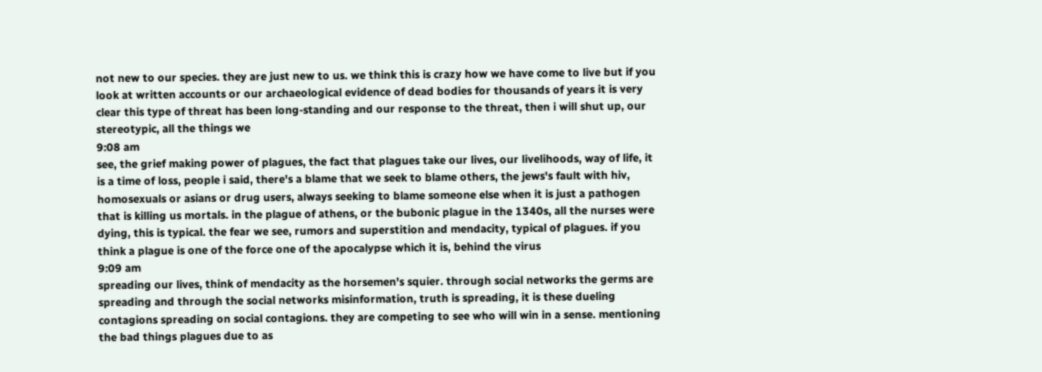not new to our species. they are just new to us. we think this is crazy how we have come to live but if you look at written accounts or our archaeological evidence of dead bodies for thousands of years it is very clear this type of threat has been long-standing and our response to the threat, then i will shut up, our stereotypic, all the things we
9:08 am
see, the grief making power of plagues, the fact that plagues take our lives, our livelihoods, way of life, it is a time of loss, people i said, there's a blame that we seek to blame others, the jews's fault with hiv, homosexuals or asians or drug users, always seeking to blame someone else when it is just a pathogen that is killing us mortals. in the plague of athens, or the bubonic plague in the 1340s, all the nurses were dying, this is typical. the fear we see, rumors and superstition and mendacity, typical of plagues. if you think a plague is one of the force one of the apocalypse which it is, behind the virus
9:09 am
spreading our lives, think of mendacity as the horsemen's squier. through social networks the germs are spreading and through the social networks misinformation, truth is spreading, it is these dueling contagions spreading on social contagions. they are competing to see who will win in a sense. mentioning the bad things plagues due to as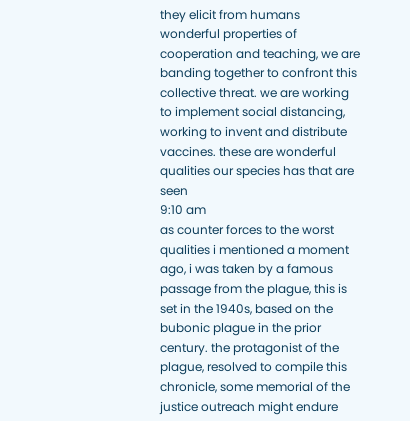they elicit from humans wonderful properties of cooperation and teaching, we are banding together to confront this collective threat. we are working to implement social distancing, working to invent and distribute vaccines. these are wonderful qualities our species has that are seen
9:10 am
as counter forces to the worst qualities i mentioned a moment ago, i was taken by a famous passage from the plague, this is set in the 1940s, based on the bubonic plague in the prior century. the protagonist of the plague, resolved to compile this chronicle, some memorial of the justice outreach might endure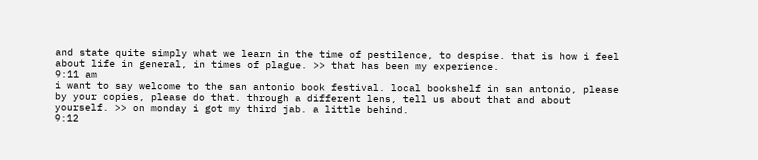and state quite simply what we learn in the time of pestilence, to despise. that is how i feel about life in general, in times of plague. >> that has been my experience.
9:11 am
i want to say welcome to the san antonio book festival. local bookshelf in san antonio, please by your copies, please do that. through a different lens, tell us about that and about yourself. >> on monday i got my third jab. a little behind.
9:12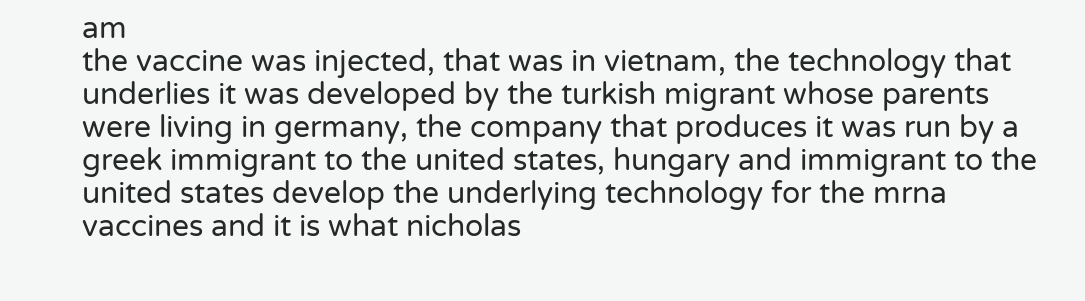am
the vaccine was injected, that was in vietnam, the technology that underlies it was developed by the turkish migrant whose parents were living in germany, the company that produces it was run by a greek immigrant to the united states, hungary and immigrant to the united states develop the underlying technology for the mrna vaccines and it is what nicholas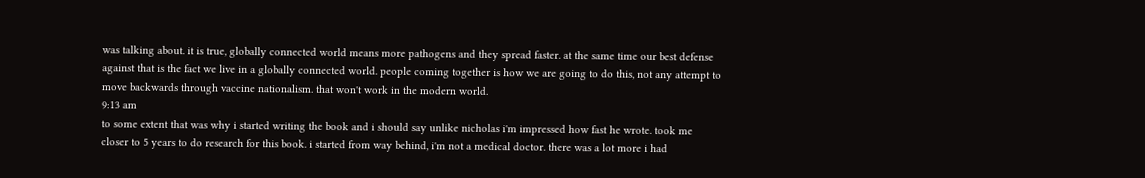was talking about. it is true, globally connected world means more pathogens and they spread faster. at the same time our best defense against that is the fact we live in a globally connected world. people coming together is how we are going to do this, not any attempt to move backwards through vaccine nationalism. that won't work in the modern world.
9:13 am
to some extent that was why i started writing the book and i should say unlike nicholas i'm impressed how fast he wrote. took me closer to 5 years to do research for this book. i started from way behind, i'm not a medical doctor. there was a lot more i had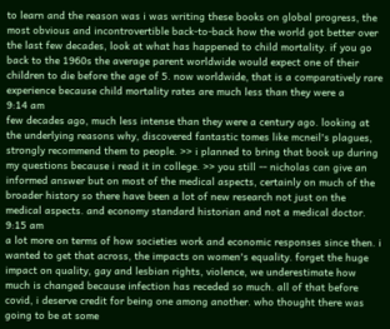to learn and the reason was i was writing these books on global progress, the most obvious and incontrovertible back-to-back how the world got better over the last few decades, look at what has happened to child mortality. if you go back to the 1960s the average parent worldwide would expect one of their children to die before the age of 5. now worldwide, that is a comparatively rare experience because child mortality rates are much less than they were a
9:14 am
few decades ago, much less intense than they were a century ago. looking at the underlying reasons why, discovered fantastic tomes like mcneil's plagues, strongly recommend them to people. >> i planned to bring that book up during my questions because i read it in college. >> you still -- nicholas can give an informed answer but on most of the medical aspects, certainly on much of the broader history so there have been a lot of new research not just on the medical aspects. and economy standard historian and not a medical doctor.
9:15 am
a lot more on terms of how societies work and economic responses since then. i wanted to get that across, the impacts on women's equality. forget the huge impact on quality, gay and lesbian rights, violence, we underestimate how much is changed because infection has receded so much. all of that before covid, i deserve credit for being one among another. who thought there was going to be at some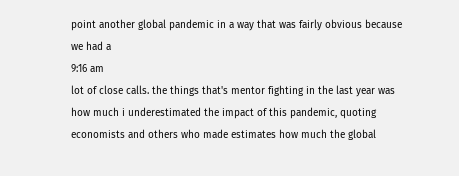point another global pandemic in a way that was fairly obvious because we had a
9:16 am
lot of close calls. the things that's mentor fighting in the last year was how much i underestimated the impact of this pandemic, quoting economists and others who made estimates how much the global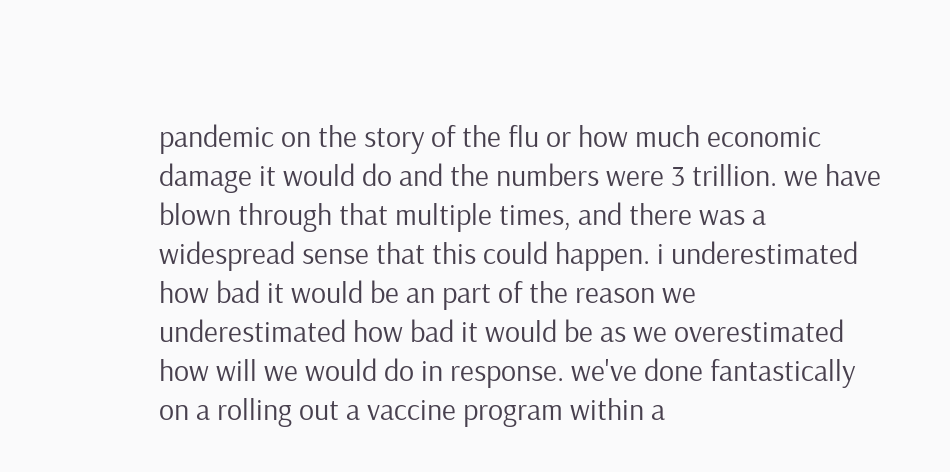pandemic on the story of the flu or how much economic damage it would do and the numbers were 3 trillion. we have blown through that multiple times, and there was a widespread sense that this could happen. i underestimated how bad it would be an part of the reason we underestimated how bad it would be as we overestimated how will we would do in response. we've done fantastically on a rolling out a vaccine program within a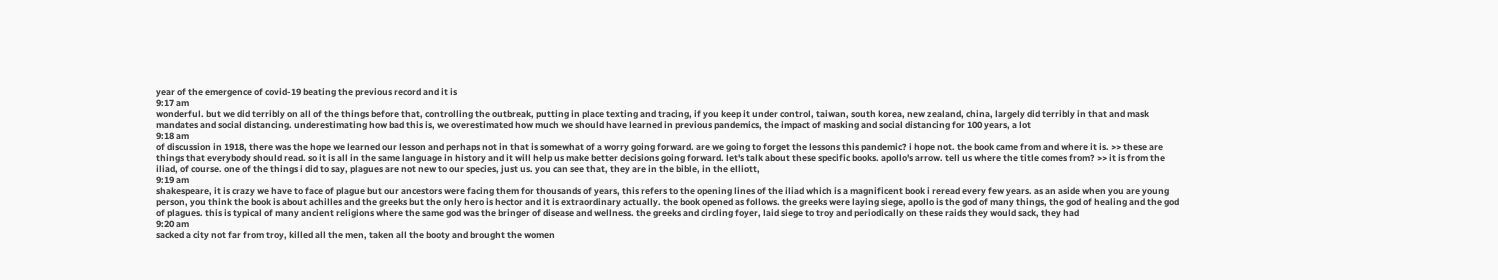year of the emergence of covid-19 beating the previous record and it is
9:17 am
wonderful. but we did terribly on all of the things before that, controlling the outbreak, putting in place texting and tracing, if you keep it under control, taiwan, south korea, new zealand, china, largely did terribly in that and mask mandates and social distancing. underestimating how bad this is, we overestimated how much we should have learned in previous pandemics, the impact of masking and social distancing for 100 years, a lot
9:18 am
of discussion in 1918, there was the hope we learned our lesson and perhaps not in that is somewhat of a worry going forward. are we going to forget the lessons this pandemic? i hope not. the book came from and where it is. >> these are things that everybody should read. so it is all in the same language in history and it will help us make better decisions going forward. let's talk about these specific books. apollo's arrow. tell us where the title comes from? >> it is from the iliad, of course. one of the things i did to say, plagues are not new to our species, just us. you can see that, they are in the bible, in the elliott,
9:19 am
shakespeare, it is crazy we have to face of plague but our ancestors were facing them for thousands of years, this refers to the opening lines of the iliad which is a magnificent book i reread every few years. as an aside when you are young person, you think the book is about achilles and the greeks but the only hero is hector and it is extraordinary actually. the book opened as follows. the greeks were laying siege, apollo is the god of many things, the god of healing and the god of plagues. this is typical of many ancient religions where the same god was the bringer of disease and wellness. the greeks and circling foyer, laid siege to troy and periodically on these raids they would sack, they had
9:20 am
sacked a city not far from troy, killed all the men, taken all the booty and brought the women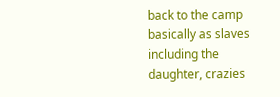back to the camp basically as slaves including the daughter, crazies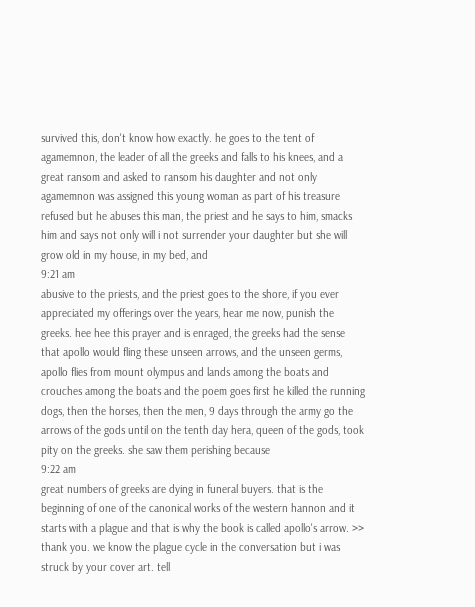survived this, don't know how exactly. he goes to the tent of agamemnon, the leader of all the greeks and falls to his knees, and a great ransom and asked to ransom his daughter and not only agamemnon was assigned this young woman as part of his treasure refused but he abuses this man, the priest and he says to him, smacks him and says not only will i not surrender your daughter but she will grow old in my house, in my bed, and
9:21 am
abusive to the priests, and the priest goes to the shore, if you ever appreciated my offerings over the years, hear me now, punish the greeks. hee hee this prayer and is enraged, the greeks had the sense that apollo would fling these unseen arrows, and the unseen germs, apollo flies from mount olympus and lands among the boats and crouches among the boats and the poem goes first he killed the running dogs, then the horses, then the men, 9 days through the army go the arrows of the gods until on the tenth day hera, queen of the gods, took pity on the greeks. she saw them perishing because
9:22 am
great numbers of greeks are dying in funeral buyers. that is the beginning of one of the canonical works of the western hannon and it starts with a plague and that is why the book is called apollo's arrow. >> thank you. we know the plague cycle in the conversation but i was struck by your cover art. tell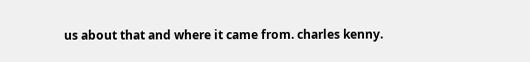us about that and where it came from. charles kenny.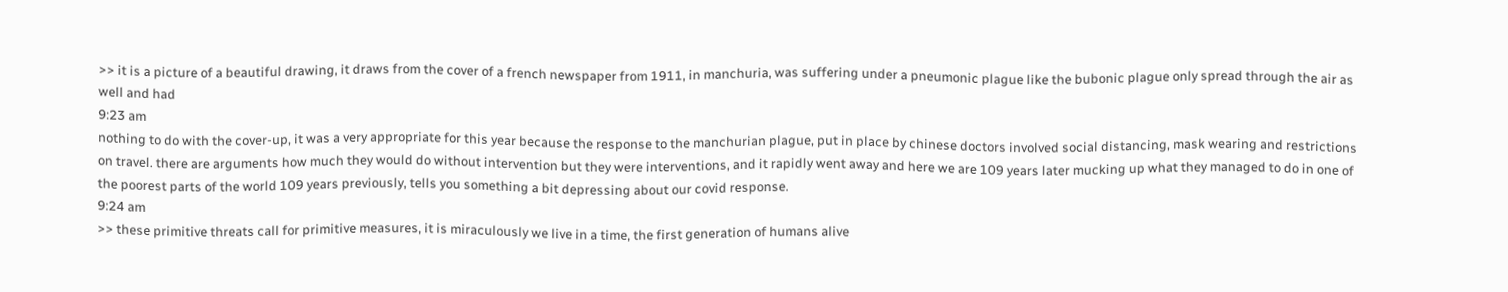>> it is a picture of a beautiful drawing, it draws from the cover of a french newspaper from 1911, in manchuria, was suffering under a pneumonic plague like the bubonic plague only spread through the air as well and had
9:23 am
nothing to do with the cover-up, it was a very appropriate for this year because the response to the manchurian plague, put in place by chinese doctors involved social distancing, mask wearing and restrictions on travel. there are arguments how much they would do without intervention but they were interventions, and it rapidly went away and here we are 109 years later mucking up what they managed to do in one of the poorest parts of the world 109 years previously, tells you something a bit depressing about our covid response.
9:24 am
>> these primitive threats call for primitive measures, it is miraculously we live in a time, the first generation of humans alive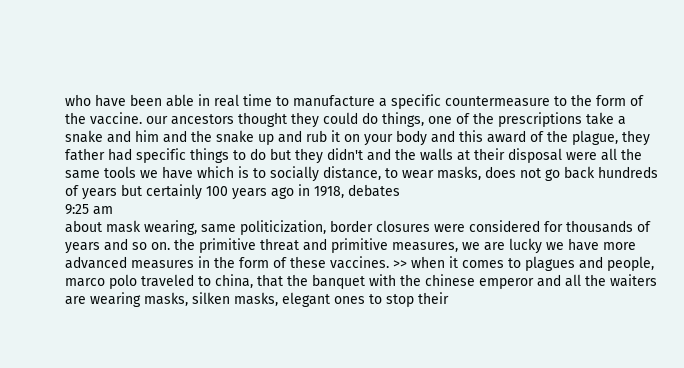who have been able in real time to manufacture a specific countermeasure to the form of the vaccine. our ancestors thought they could do things, one of the prescriptions take a snake and him and the snake up and rub it on your body and this award of the plague, they father had specific things to do but they didn't and the walls at their disposal were all the same tools we have which is to socially distance, to wear masks, does not go back hundreds of years but certainly 100 years ago in 1918, debates
9:25 am
about mask wearing, same politicization, border closures were considered for thousands of years and so on. the primitive threat and primitive measures, we are lucky we have more advanced measures in the form of these vaccines. >> when it comes to plagues and people, marco polo traveled to china, that the banquet with the chinese emperor and all the waiters are wearing masks, silken masks, elegant ones to stop their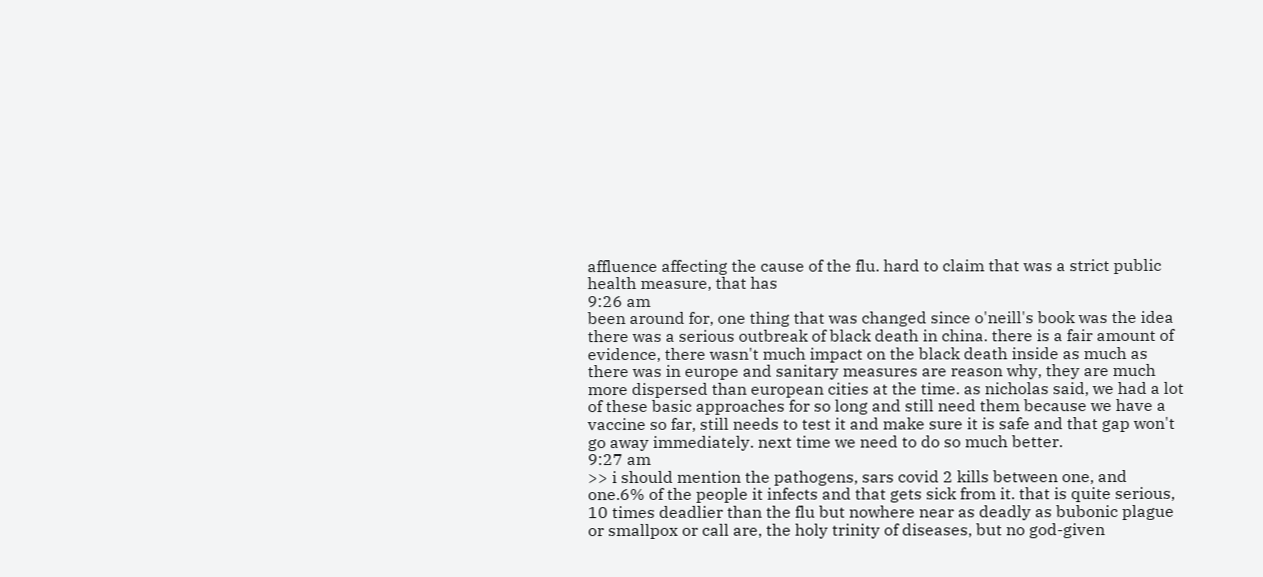affluence affecting the cause of the flu. hard to claim that was a strict public health measure, that has
9:26 am
been around for, one thing that was changed since o'neill's book was the idea there was a serious outbreak of black death in china. there is a fair amount of evidence, there wasn't much impact on the black death inside as much as there was in europe and sanitary measures are reason why, they are much more dispersed than european cities at the time. as nicholas said, we had a lot of these basic approaches for so long and still need them because we have a vaccine so far, still needs to test it and make sure it is safe and that gap won't go away immediately. next time we need to do so much better.
9:27 am
>> i should mention the pathogens, sars covid 2 kills between one, and one.6% of the people it infects and that gets sick from it. that is quite serious, 10 times deadlier than the flu but nowhere near as deadly as bubonic plague or smallpox or call are, the holy trinity of diseases, but no god-given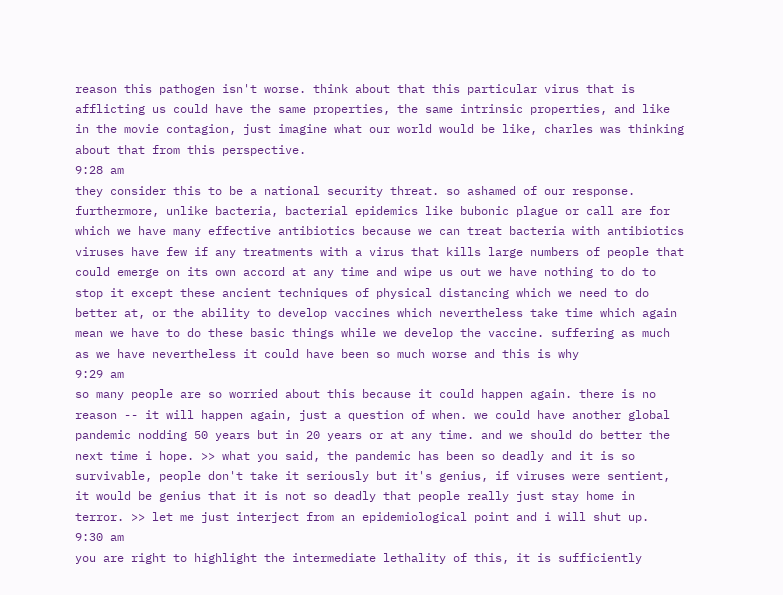reason this pathogen isn't worse. think about that this particular virus that is afflicting us could have the same properties, the same intrinsic properties, and like in the movie contagion, just imagine what our world would be like, charles was thinking about that from this perspective.
9:28 am
they consider this to be a national security threat. so ashamed of our response. furthermore, unlike bacteria, bacterial epidemics like bubonic plague or call are for which we have many effective antibiotics because we can treat bacteria with antibiotics viruses have few if any treatments with a virus that kills large numbers of people that could emerge on its own accord at any time and wipe us out we have nothing to do to stop it except these ancient techniques of physical distancing which we need to do better at, or the ability to develop vaccines which nevertheless take time which again mean we have to do these basic things while we develop the vaccine. suffering as much as we have nevertheless it could have been so much worse and this is why
9:29 am
so many people are so worried about this because it could happen again. there is no reason -- it will happen again, just a question of when. we could have another global pandemic nodding 50 years but in 20 years or at any time. and we should do better the next time i hope. >> what you said, the pandemic has been so deadly and it is so survivable, people don't take it seriously but it's genius, if viruses were sentient, it would be genius that it is not so deadly that people really just stay home in terror. >> let me just interject from an epidemiological point and i will shut up.
9:30 am
you are right to highlight the intermediate lethality of this, it is sufficiently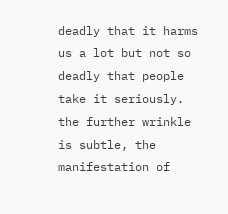deadly that it harms us a lot but not so deadly that people take it seriously. the further wrinkle is subtle, the manifestation of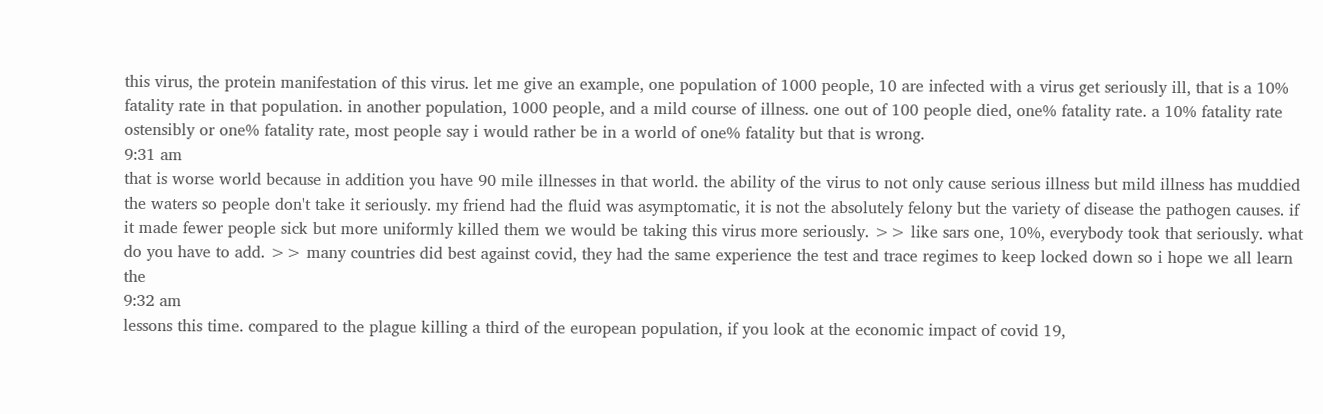this virus, the protein manifestation of this virus. let me give an example, one population of 1000 people, 10 are infected with a virus get seriously ill, that is a 10% fatality rate in that population. in another population, 1000 people, and a mild course of illness. one out of 100 people died, one% fatality rate. a 10% fatality rate ostensibly or one% fatality rate, most people say i would rather be in a world of one% fatality but that is wrong.
9:31 am
that is worse world because in addition you have 90 mile illnesses in that world. the ability of the virus to not only cause serious illness but mild illness has muddied the waters so people don't take it seriously. my friend had the fluid was asymptomatic, it is not the absolutely felony but the variety of disease the pathogen causes. if it made fewer people sick but more uniformly killed them we would be taking this virus more seriously. >> like sars one, 10%, everybody took that seriously. what do you have to add. >> many countries did best against covid, they had the same experience the test and trace regimes to keep locked down so i hope we all learn the
9:32 am
lessons this time. compared to the plague killing a third of the european population, if you look at the economic impact of covid 19,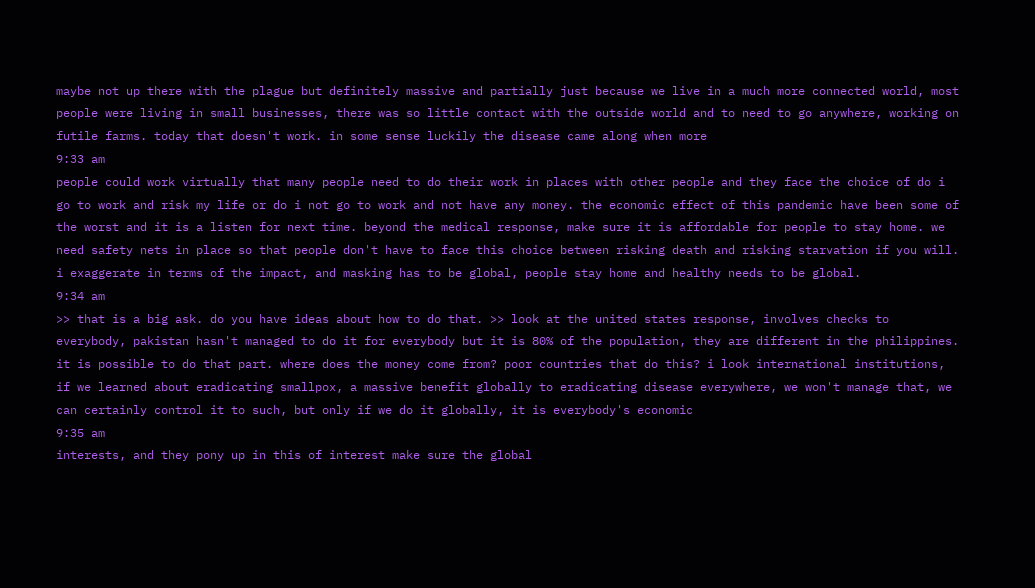maybe not up there with the plague but definitely massive and partially just because we live in a much more connected world, most people were living in small businesses, there was so little contact with the outside world and to need to go anywhere, working on futile farms. today that doesn't work. in some sense luckily the disease came along when more
9:33 am
people could work virtually that many people need to do their work in places with other people and they face the choice of do i go to work and risk my life or do i not go to work and not have any money. the economic effect of this pandemic have been some of the worst and it is a listen for next time. beyond the medical response, make sure it is affordable for people to stay home. we need safety nets in place so that people don't have to face this choice between risking death and risking starvation if you will. i exaggerate in terms of the impact, and masking has to be global, people stay home and healthy needs to be global.
9:34 am
>> that is a big ask. do you have ideas about how to do that. >> look at the united states response, involves checks to everybody, pakistan hasn't managed to do it for everybody but it is 80% of the population, they are different in the philippines. it is possible to do that part. where does the money come from? poor countries that do this? i look international institutions, if we learned about eradicating smallpox, a massive benefit globally to eradicating disease everywhere, we won't manage that, we can certainly control it to such, but only if we do it globally, it is everybody's economic
9:35 am
interests, and they pony up in this of interest make sure the global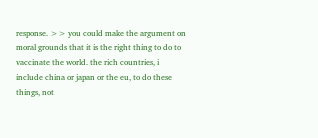response. >> you could make the argument on moral grounds that it is the right thing to do to vaccinate the world. the rich countries, i include china or japan or the eu, to do these things, not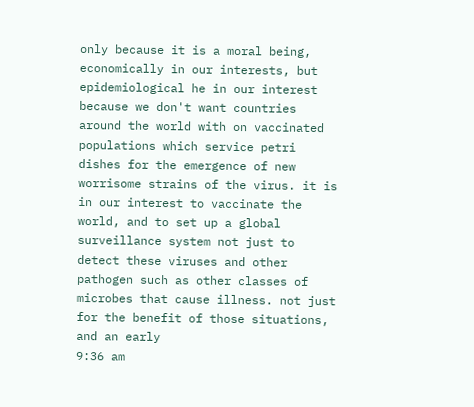only because it is a moral being, economically in our interests, but epidemiological he in our interest because we don't want countries around the world with on vaccinated populations which service petri dishes for the emergence of new worrisome strains of the virus. it is in our interest to vaccinate the world, and to set up a global surveillance system not just to detect these viruses and other pathogen such as other classes of microbes that cause illness. not just for the benefit of those situations, and an early
9:36 am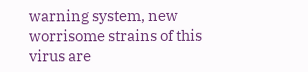warning system, new worrisome strains of this virus are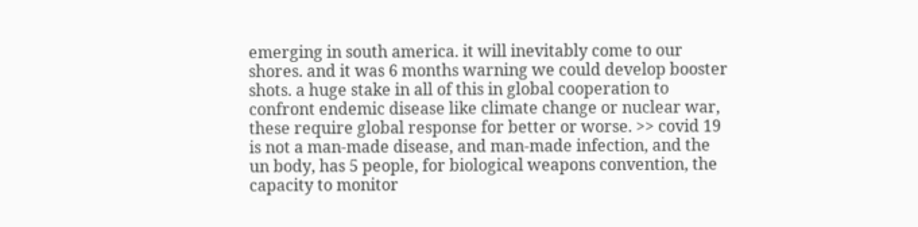emerging in south america. it will inevitably come to our shores. and it was 6 months warning we could develop booster shots. a huge stake in all of this in global cooperation to confront endemic disease like climate change or nuclear war, these require global response for better or worse. >> covid 19 is not a man-made disease, and man-made infection, and the un body, has 5 people, for biological weapons convention, the capacity to monitor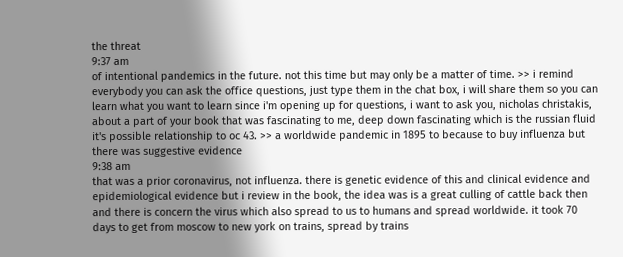the threat
9:37 am
of intentional pandemics in the future. not this time but may only be a matter of time. >> i remind everybody you can ask the office questions, just type them in the chat box, i will share them so you can learn what you want to learn since i'm opening up for questions, i want to ask you, nicholas christakis, about a part of your book that was fascinating to me, deep down fascinating which is the russian fluid it's possible relationship to oc 43. >> a worldwide pandemic in 1895 to because to buy influenza but there was suggestive evidence
9:38 am
that was a prior coronavirus, not influenza. there is genetic evidence of this and clinical evidence and epidemiological evidence but i review in the book, the idea was is a great culling of cattle back then and there is concern the virus which also spread to us to humans and spread worldwide. it took 70 days to get from moscow to new york on trains, spread by trains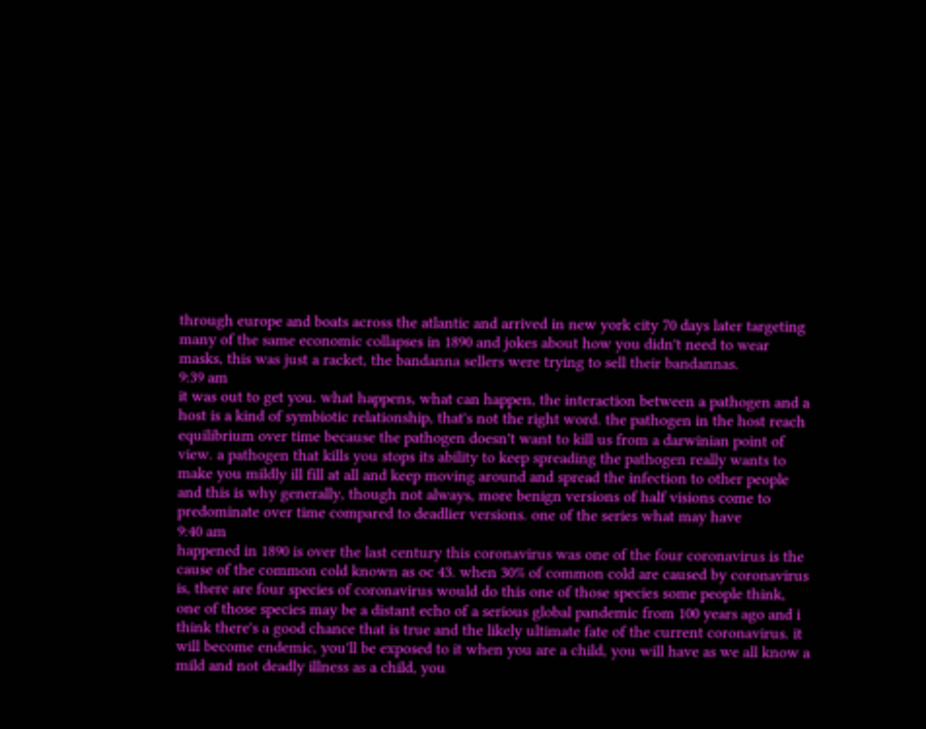through europe and boats across the atlantic and arrived in new york city 70 days later targeting many of the same economic collapses in 1890 and jokes about how you didn't need to wear masks, this was just a racket, the bandanna sellers were trying to sell their bandannas.
9:39 am
it was out to get you. what happens, what can happen, the interaction between a pathogen and a host is a kind of symbiotic relationship, that's not the right word. the pathogen in the host reach equilibrium over time because the pathogen doesn't want to kill us from a darwinian point of view. a pathogen that kills you stops its ability to keep spreading the pathogen really wants to make you mildly ill fill at all and keep moving around and spread the infection to other people and this is why generally, though not always, more benign versions of half visions come to predominate over time compared to deadlier versions. one of the series what may have
9:40 am
happened in 1890 is over the last century this coronavirus was one of the four coronavirus is the cause of the common cold known as oc 43. when 30% of common cold are caused by coronavirus is, there are four species of coronavirus would do this one of those species some people think, one of those species may be a distant echo of a serious global pandemic from 100 years ago and i think there's a good chance that is true and the likely ultimate fate of the current coronavirus. it will become endemic, you'll be exposed to it when you are a child, you will have as we all know a mild and not deadly illness as a child, you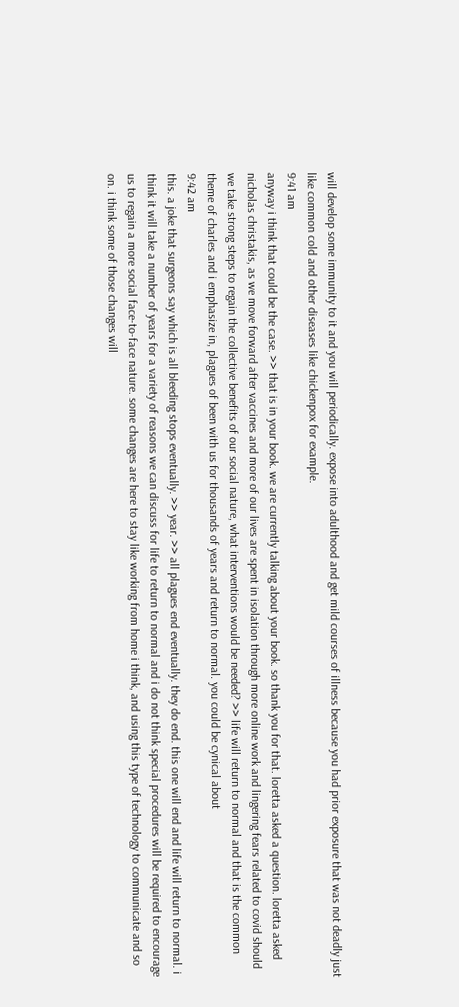will develop some immunity to it and you will periodically. expose into adulthood and get mild courses of illness because you had prior exposure that was not deadly just like common cold and other diseases like chickenpox for example.
9:41 am
anyway i think that could be the case. >> that is in your book. we are currently talking about your book. so thank you for that. loretta asked a question. loretta asked nicholas christakis, as we move forward after vaccines and more of our lives are spent in isolation through more online work and lingering fears related to covid should we take strong steps to regain the collective benefits of our social nature, what interventions would be needed? >> life will return to normal and that is the common theme of charles and i emphasize in, plagues of been with us for thousands of years and return to normal. you could be cynical about
9:42 am
this. a joke that surgeons say which is all bleeding stops eventually. >> year. >> all plagues end eventually. they do end. this one will end and life will return to normal. i think it will take a number of years for a variety of reasons we can discuss for life to return to normal and i do not think special procedures will be required to encourage us to regain a more social face-to-face nature. some changes are here to stay like working from home i think, and using this type of technology to communicate and so on. i think some of those changes will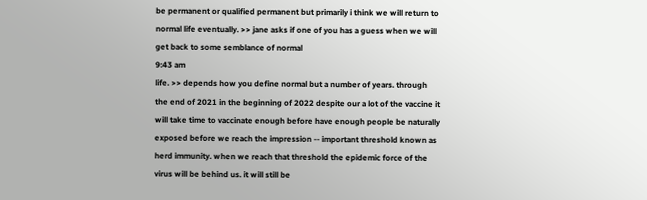be permanent or qualified permanent but primarily i think we will return to normal life eventually. >> jane asks if one of you has a guess when we will get back to some semblance of normal
9:43 am
life. >> depends how you define normal but a number of years. through the end of 2021 in the beginning of 2022 despite our a lot of the vaccine it will take time to vaccinate enough before have enough people be naturally exposed before we reach the impression -- important threshold known as herd immunity. when we reach that threshold the epidemic force of the virus will be behind us. it will still be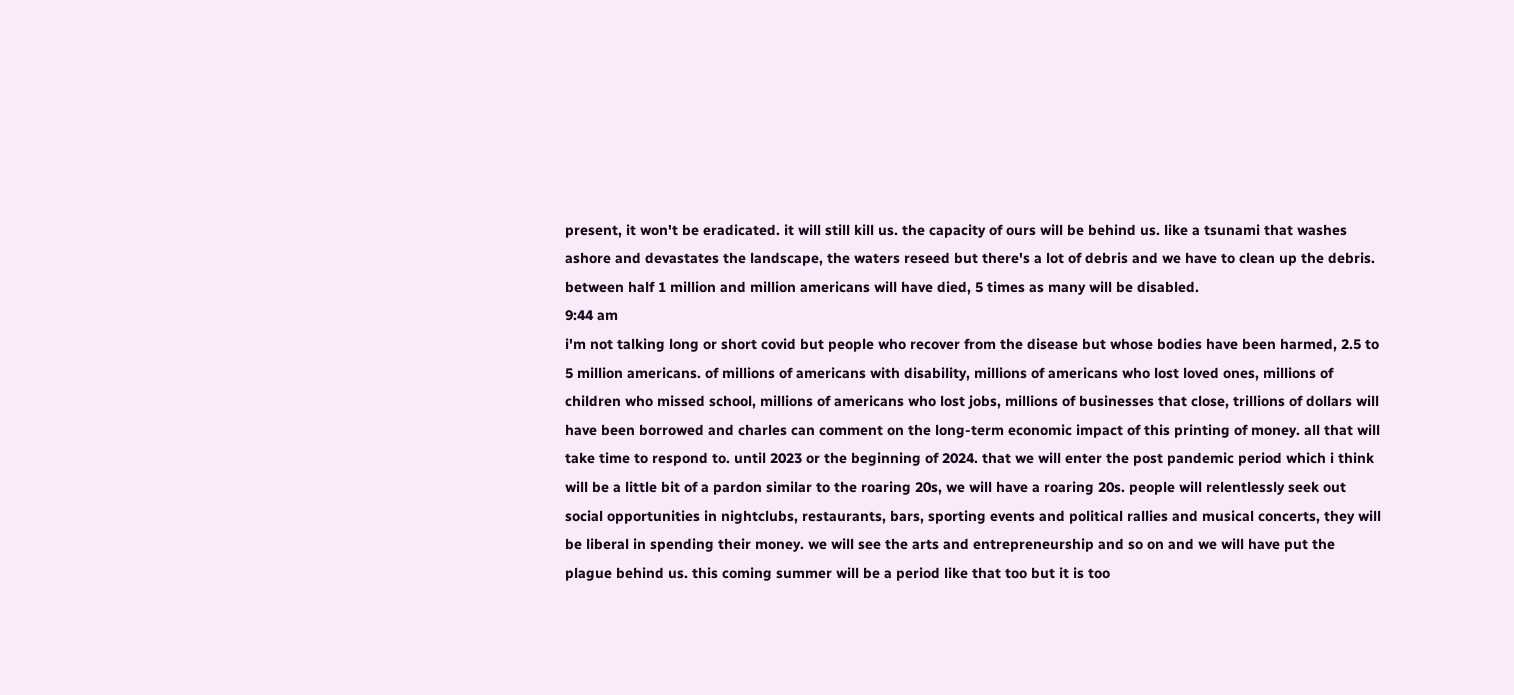present, it won't be eradicated. it will still kill us. the capacity of ours will be behind us. like a tsunami that washes ashore and devastates the landscape, the waters reseed but there's a lot of debris and we have to clean up the debris. between half 1 million and million americans will have died, 5 times as many will be disabled.
9:44 am
i'm not talking long or short covid but people who recover from the disease but whose bodies have been harmed, 2.5 to 5 million americans. of millions of americans with disability, millions of americans who lost loved ones, millions of children who missed school, millions of americans who lost jobs, millions of businesses that close, trillions of dollars will have been borrowed and charles can comment on the long-term economic impact of this printing of money. all that will take time to respond to. until 2023 or the beginning of 2024. that we will enter the post pandemic period which i think will be a little bit of a pardon similar to the roaring 20s, we will have a roaring 20s. people will relentlessly seek out social opportunities in nightclubs, restaurants, bars, sporting events and political rallies and musical concerts, they will be liberal in spending their money. we will see the arts and entrepreneurship and so on and we will have put the plague behind us. this coming summer will be a period like that too but it is too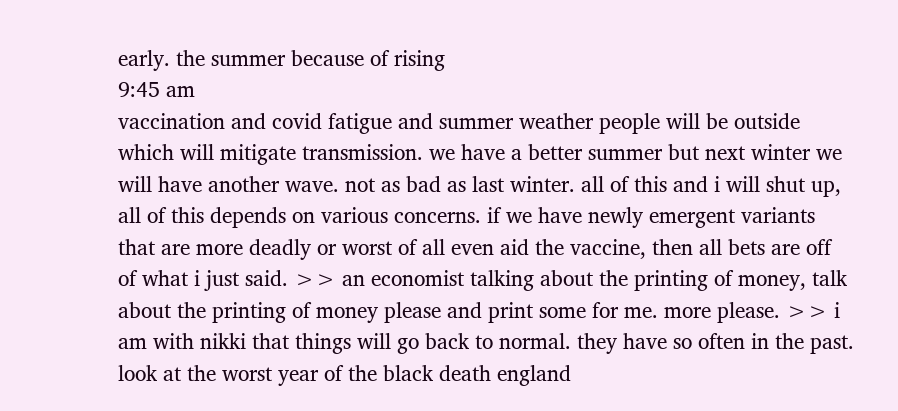early. the summer because of rising
9:45 am
vaccination and covid fatigue and summer weather people will be outside which will mitigate transmission. we have a better summer but next winter we will have another wave. not as bad as last winter. all of this and i will shut up, all of this depends on various concerns. if we have newly emergent variants that are more deadly or worst of all even aid the vaccine, then all bets are off of what i just said. >> an economist talking about the printing of money, talk about the printing of money please and print some for me. more please. >> i am with nikki that things will go back to normal. they have so often in the past. look at the worst year of the black death england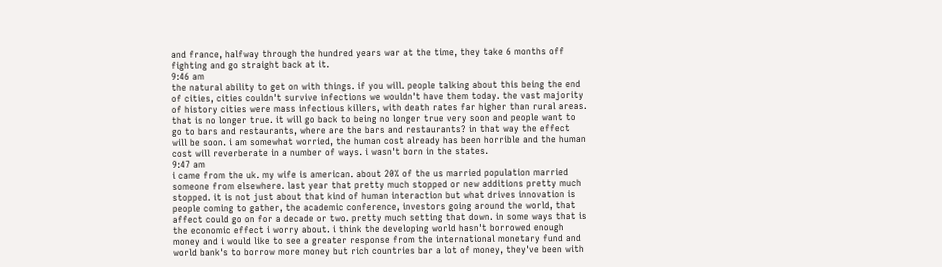and france, halfway through the hundred years war at the time, they take 6 months off fighting and go straight back at it.
9:46 am
the natural ability to get on with things. if you will. people talking about this being the end of cities, cities couldn't survive infections we wouldn't have them today. the vast majority of history cities were mass infectious killers, with death rates far higher than rural areas. that is no longer true. it will go back to being no longer true very soon and people want to go to bars and restaurants, where are the bars and restaurants? in that way the effect will be soon. i am somewhat worried, the human cost already has been horrible and the human cost will reverberate in a number of ways. i wasn't born in the states.
9:47 am
i came from the uk. my wife is american. about 20% of the us married population married someone from elsewhere. last year that pretty much stopped or new additions pretty much stopped. it is not just about that kind of human interaction but what drives innovation is people coming to gather, the academic conference, investors going around the world, that affect could go on for a decade or two. pretty much setting that down. in some ways that is the economic effect i worry about. i think the developing world hasn't borrowed enough money and i would like to see a greater response from the international monetary fund and world bank's to borrow more money but rich countries bar a lot of money, they've been with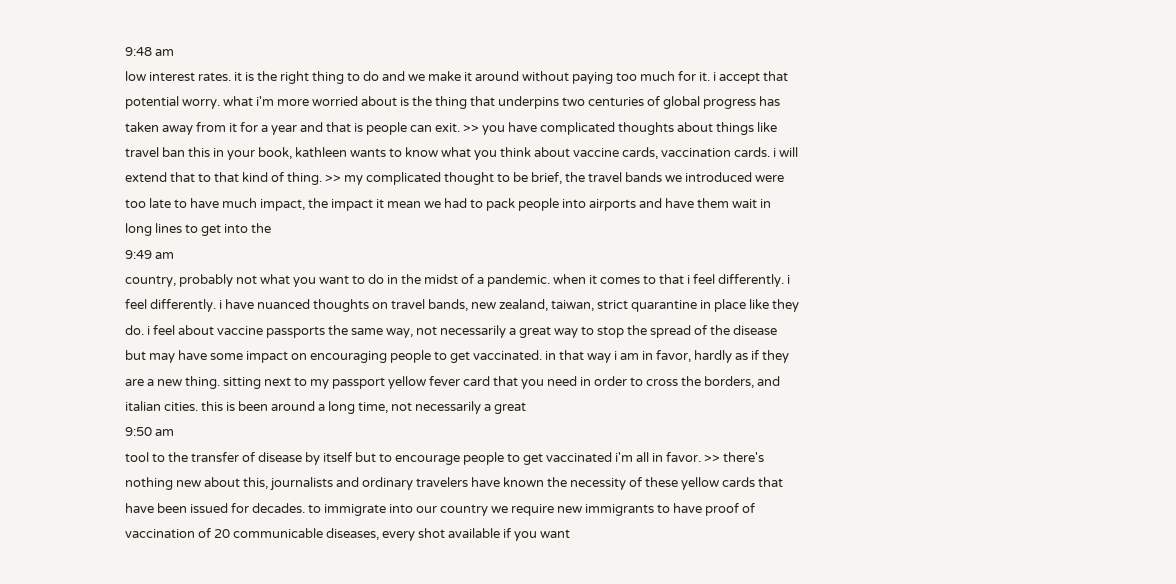9:48 am
low interest rates. it is the right thing to do and we make it around without paying too much for it. i accept that potential worry. what i'm more worried about is the thing that underpins two centuries of global progress has taken away from it for a year and that is people can exit. >> you have complicated thoughts about things like travel ban this in your book, kathleen wants to know what you think about vaccine cards, vaccination cards. i will extend that to that kind of thing. >> my complicated thought to be brief, the travel bands we introduced were too late to have much impact, the impact it mean we had to pack people into airports and have them wait in long lines to get into the
9:49 am
country, probably not what you want to do in the midst of a pandemic. when it comes to that i feel differently. i feel differently. i have nuanced thoughts on travel bands, new zealand, taiwan, strict quarantine in place like they do. i feel about vaccine passports the same way, not necessarily a great way to stop the spread of the disease but may have some impact on encouraging people to get vaccinated. in that way i am in favor, hardly as if they are a new thing. sitting next to my passport yellow fever card that you need in order to cross the borders, and italian cities. this is been around a long time, not necessarily a great
9:50 am
tool to the transfer of disease by itself but to encourage people to get vaccinated i'm all in favor. >> there's nothing new about this, journalists and ordinary travelers have known the necessity of these yellow cards that have been issued for decades. to immigrate into our country we require new immigrants to have proof of vaccination of 20 communicable diseases, every shot available if you want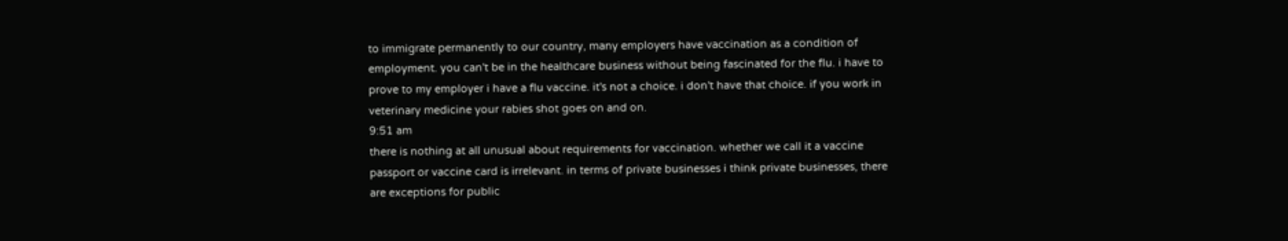to immigrate permanently to our country, many employers have vaccination as a condition of employment. you can't be in the healthcare business without being fascinated for the flu. i have to prove to my employer i have a flu vaccine. it's not a choice. i don't have that choice. if you work in veterinary medicine your rabies shot goes on and on.
9:51 am
there is nothing at all unusual about requirements for vaccination. whether we call it a vaccine passport or vaccine card is irrelevant. in terms of private businesses i think private businesses, there are exceptions for public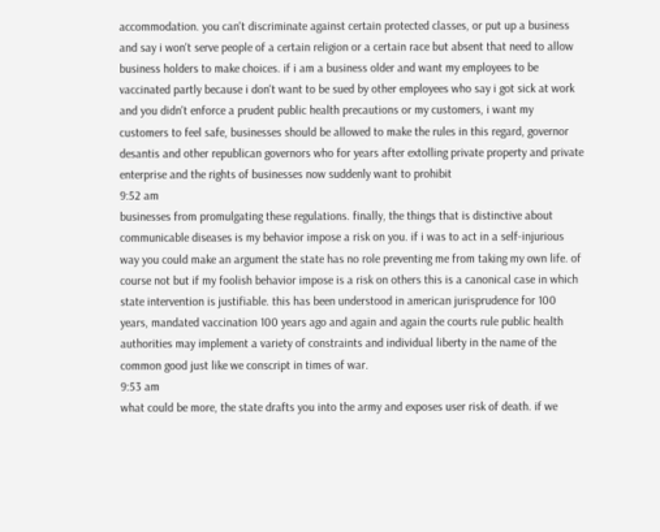accommodation. you can't discriminate against certain protected classes, or put up a business and say i won't serve people of a certain religion or a certain race but absent that need to allow business holders to make choices. if i am a business older and want my employees to be vaccinated partly because i don't want to be sued by other employees who say i got sick at work and you didn't enforce a prudent public health precautions or my customers, i want my customers to feel safe, businesses should be allowed to make the rules in this regard, governor desantis and other republican governors who for years after extolling private property and private enterprise and the rights of businesses now suddenly want to prohibit
9:52 am
businesses from promulgating these regulations. finally, the things that is distinctive about communicable diseases is my behavior impose a risk on you. if i was to act in a self-injurious way you could make an argument the state has no role preventing me from taking my own life. of course not but if my foolish behavior impose is a risk on others this is a canonical case in which state intervention is justifiable. this has been understood in american jurisprudence for 100 years, mandated vaccination 100 years ago and again and again the courts rule public health authorities may implement a variety of constraints and individual liberty in the name of the common good just like we conscript in times of war.
9:53 am
what could be more, the state drafts you into the army and exposes user risk of death. if we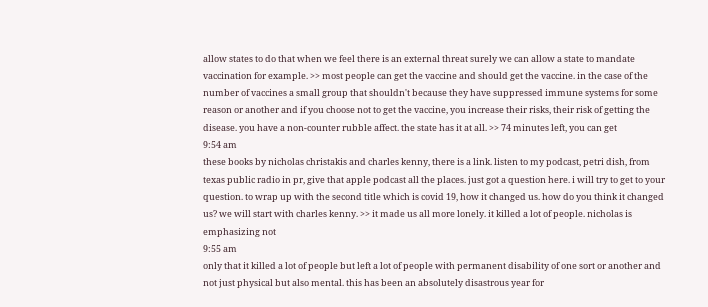allow states to do that when we feel there is an external threat surely we can allow a state to mandate vaccination for example. >> most people can get the vaccine and should get the vaccine. in the case of the number of vaccines a small group that shouldn't because they have suppressed immune systems for some reason or another and if you choose not to get the vaccine, you increase their risks, their risk of getting the disease. you have a non-counter rubble affect. the state has it at all. >> 74 minutes left, you can get
9:54 am
these books by nicholas christakis and charles kenny, there is a link. listen to my podcast, petri dish, from texas public radio in pr, give that apple podcast all the places. just got a question here. i will try to get to your question. to wrap up with the second title which is covid 19, how it changed us. how do you think it changed us? we will start with charles kenny. >> it made us all more lonely. it killed a lot of people. nicholas is emphasizing not
9:55 am
only that it killed a lot of people but left a lot of people with permanent disability of one sort or another and not just physical but also mental. this has been an absolutely disastrous year for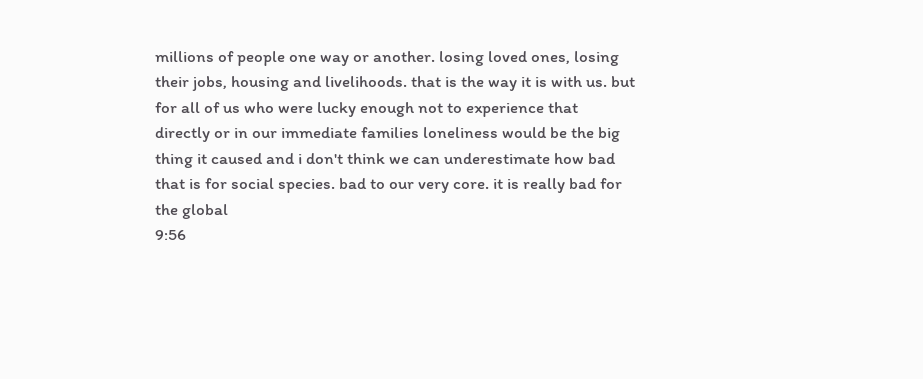millions of people one way or another. losing loved ones, losing their jobs, housing and livelihoods. that is the way it is with us. but for all of us who were lucky enough not to experience that directly or in our immediate families loneliness would be the big thing it caused and i don't think we can underestimate how bad that is for social species. bad to our very core. it is really bad for the global
9:56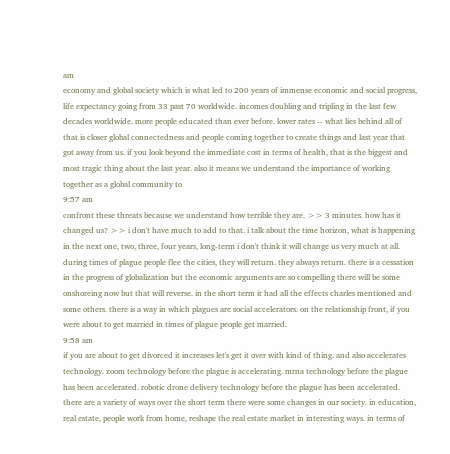am
economy and global society which is what led to 200 years of immense economic and social progress, life expectancy going from 33 past 70 worldwide. incomes doubling and tripling in the last few decades worldwide. more people educated than ever before. lower rates -- what lies behind all of that is closer global connectedness and people coming together to create things and last year that got away from us. if you look beyond the immediate cost in terms of health, that is the biggest and most tragic thing about the last year. also it means we understand the importance of working together as a global community to
9:57 am
confront these threats because we understand how terrible they are. >> 3 minutes. how has it changed us? >> i don't have much to add to that. i talk about the time horizon, what is happening in the next one, two, three, four years, long-term i don't think it will change us very much at all. during times of plague people flee the cities, they will return. they always return. there is a cessation in the progress of globalization but the economic arguments are so compelling there will be some onshoreing now but that will reverse. in the short term it had all the effects charles mentioned and some others. there is a way in which plagues are social accelerators. on the relationship front, if you were about to get married in times of plague people get married.
9:58 am
if you are about to get divorced it increases let's get it over with kind of thing. and also accelerates technology. zoom technology before the plague is accelerating. mrna technology before the plague has been accelerated. robotic drone delivery technology before the plague has been accelerated. there are a variety of ways over the short term there were some changes in our society. in education, real estate, people work from home, reshape the real estate market in interesting ways. in terms of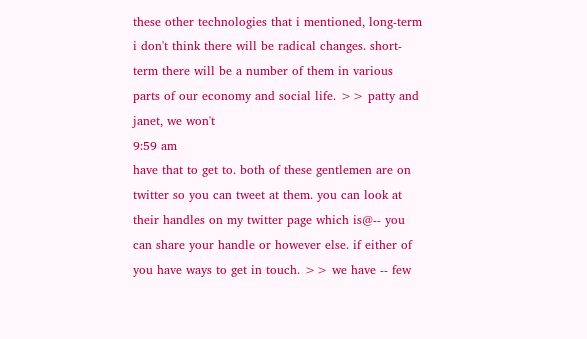these other technologies that i mentioned, long-term i don't think there will be radical changes. short-term there will be a number of them in various parts of our economy and social life. >> patty and janet, we won't
9:59 am
have that to get to. both of these gentlemen are on twitter so you can tweet at them. you can look at their handles on my twitter page which is@-- you can share your handle or however else. if either of you have ways to get in touch. >> we have -- few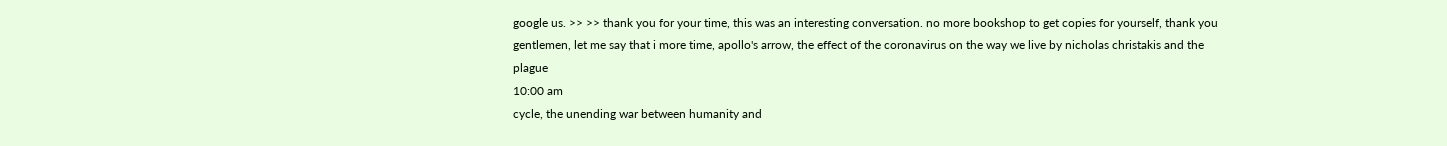google us. >> >> thank you for your time, this was an interesting conversation. no more bookshop to get copies for yourself, thank you gentlemen, let me say that i more time, apollo's arrow, the effect of the coronavirus on the way we live by nicholas christakis and the plague
10:00 am
cycle, the unending war between humanity and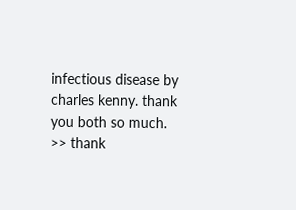infectious disease by charles kenny. thank you both so much. >> thank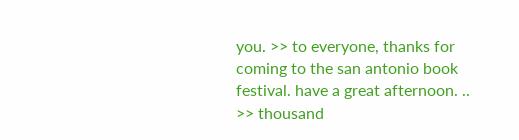you. >> to everyone, thanks for coming to the san antonio book festival. have a great afternoon. .. >> thousand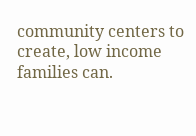community centers to create, low income families can.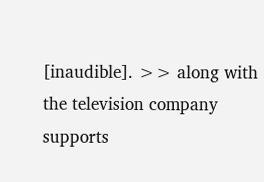[inaudible]. >> along with the television company supports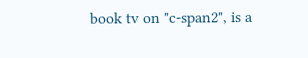book tv on "c-span2", is a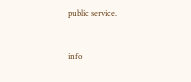public service.


info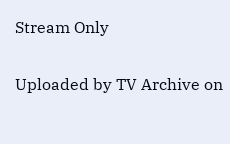Stream Only

Uploaded by TV Archive on